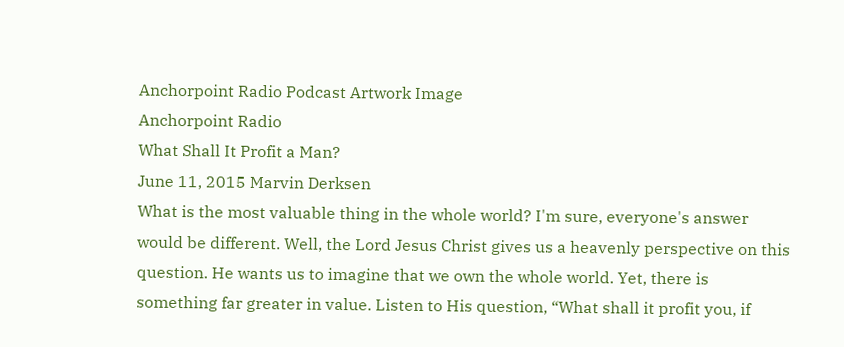Anchorpoint Radio Podcast Artwork Image
Anchorpoint Radio
What Shall It Profit a Man?
June 11, 2015 Marvin Derksen
What is the most valuable thing in the whole world? I'm sure, everyone's answer would be different. Well, the Lord Jesus Christ gives us a heavenly perspective on this question. He wants us to imagine that we own the whole world. Yet, there is something far greater in value. Listen to His question, “What shall it profit you, if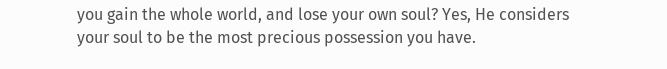you gain the whole world, and lose your own soul? Yes, He considers your soul to be the most precious possession you have.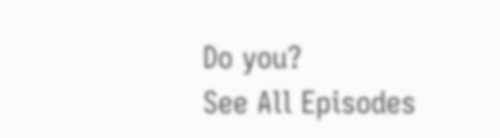Do you?
See All Episodes